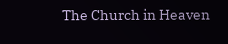The Church in Heaven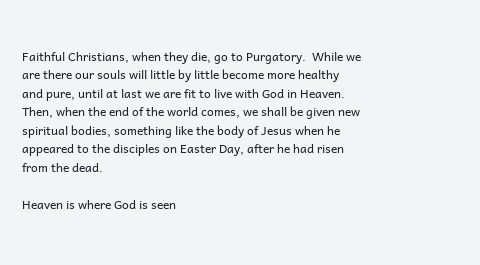Faithful Christians, when they die, go to Purgatory.  While we are there our souls will little by little become more healthy and pure, until at last we are fit to live with God in Heaven.  Then, when the end of the world comes, we shall be given new spiritual bodies, something like the body of Jesus when he appeared to the disciples on Easter Day, after he had risen from the dead.

Heaven is where God is seen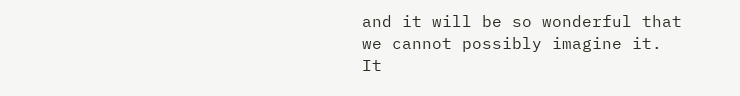and it will be so wonderful that we cannot possibly imagine it.  It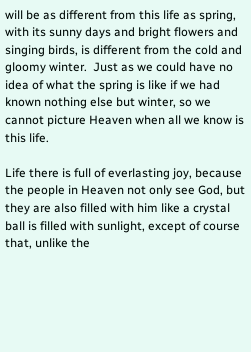will be as different from this life as spring, with its sunny days and bright flowers and singing birds, is different from the cold and gloomy winter.  Just as we could have no idea of what the spring is like if we had known nothing else but winter, so we cannot picture Heaven when all we know is this life.

Life there is full of everlasting joy, because the people in Heaven not only see God, but they are also filled with him like a crystal ball is filled with sunlight, except of course that, unlike the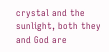crystal and the sunlight, both they and God are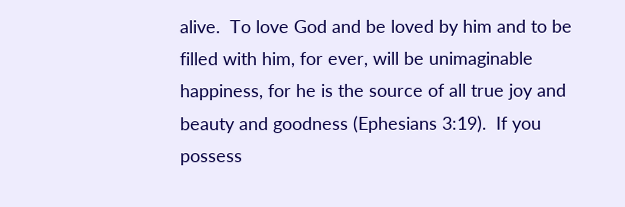alive.  To love God and be loved by him and to be filled with him, for ever, will be unimaginable happiness, for he is the source of all true joy and beauty and goodness (Ephesians 3:19).  If you possess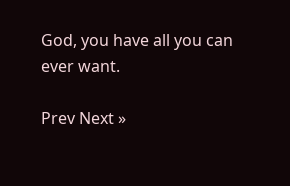God, you have all you can ever want.

Prev Next »